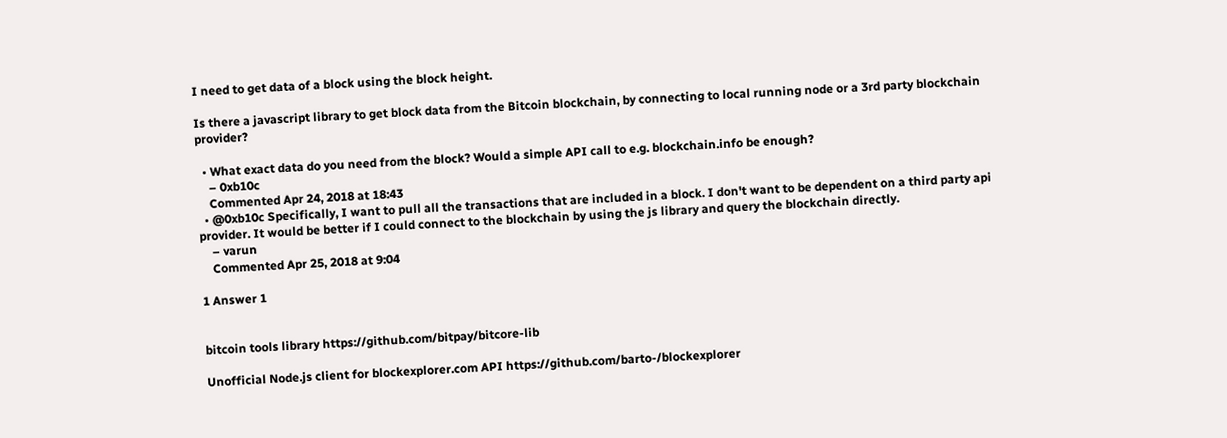I need to get data of a block using the block height.

Is there a javascript library to get block data from the Bitcoin blockchain, by connecting to local running node or a 3rd party blockchain provider?

  • What exact data do you need from the block? Would a simple API call to e.g. blockchain.info be enough?
    – 0xb10c
    Commented Apr 24, 2018 at 18:43
  • @0xb10c Specifically, I want to pull all the transactions that are included in a block. I don't want to be dependent on a third party api provider. It would be better if I could connect to the blockchain by using the js library and query the blockchain directly.
    – varun
    Commented Apr 25, 2018 at 9:04

1 Answer 1


bitcoin tools library https://github.com/bitpay/bitcore-lib

Unofficial Node.js client for blockexplorer.com API https://github.com/barto-/blockexplorer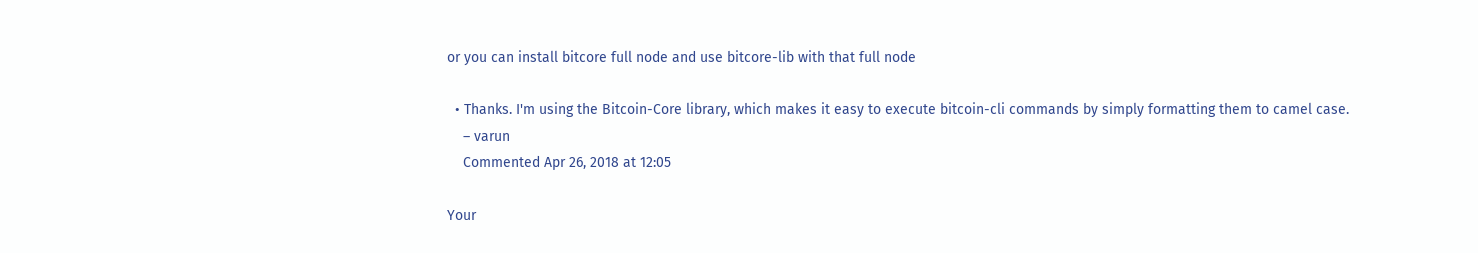or you can install bitcore full node and use bitcore-lib with that full node

  • Thanks. I'm using the Bitcoin-Core library, which makes it easy to execute bitcoin-cli commands by simply formatting them to camel case.
    – varun
    Commented Apr 26, 2018 at 12:05

Your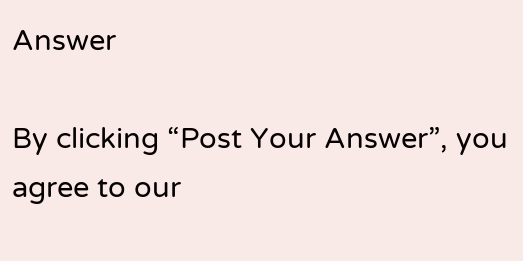Answer

By clicking “Post Your Answer”, you agree to our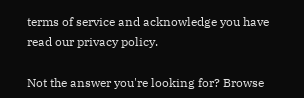terms of service and acknowledge you have read our privacy policy.

Not the answer you're looking for? Browse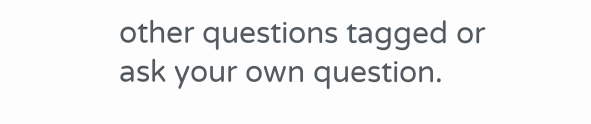other questions tagged or ask your own question.